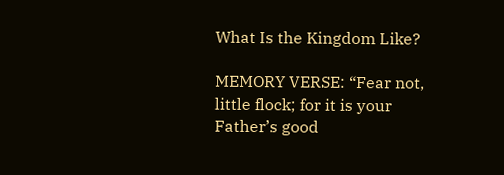What Is the Kingdom Like?

MEMORY VERSE: “Fear not, little flock; for it is your Father’s good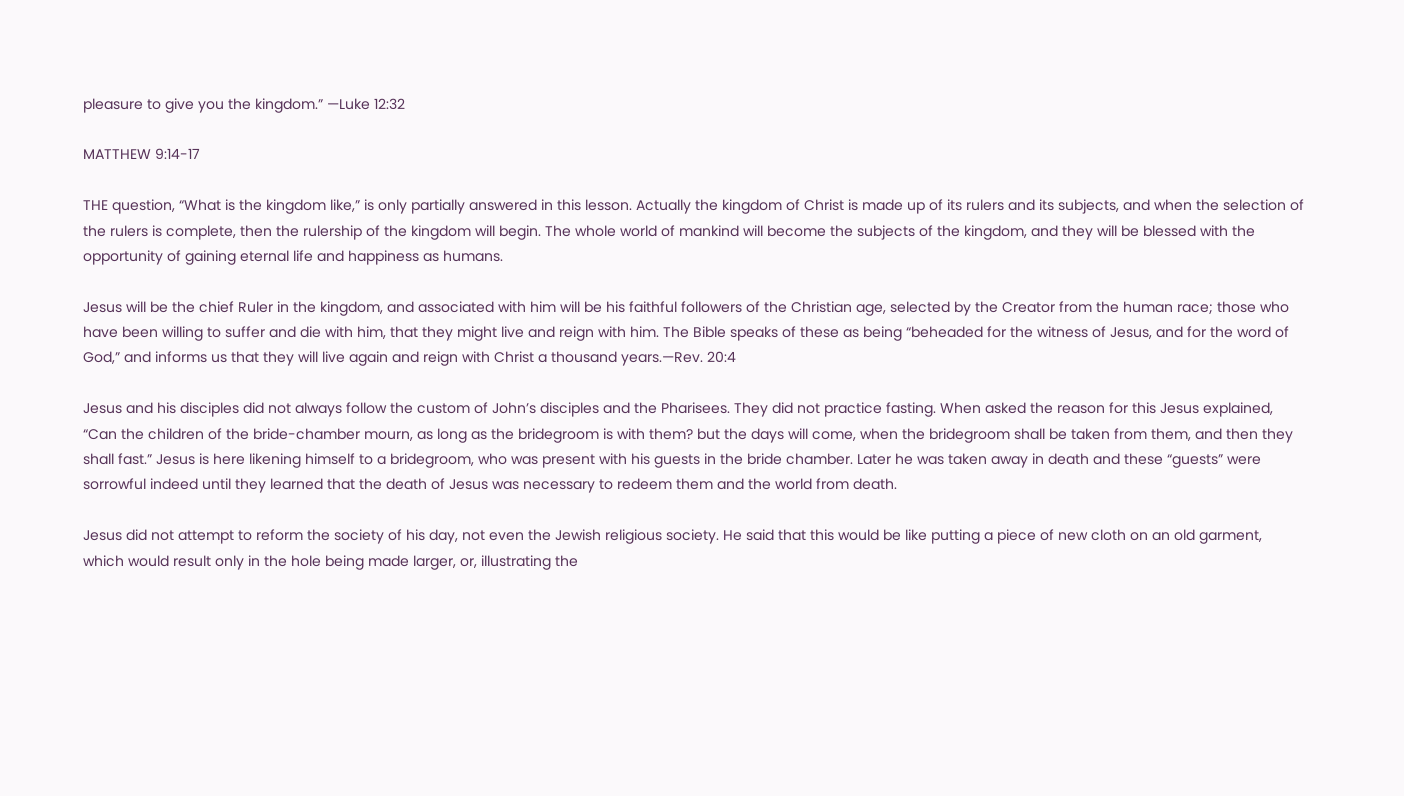pleasure to give you the kingdom.” —Luke 12:32

MATTHEW 9:14-17

THE question, “What is the kingdom like,” is only partially answered in this lesson. Actually the kingdom of Christ is made up of its rulers and its subjects, and when the selection of the rulers is complete, then the rulership of the kingdom will begin. The whole world of mankind will become the subjects of the kingdom, and they will be blessed with the opportunity of gaining eternal life and happiness as humans.

Jesus will be the chief Ruler in the kingdom, and associated with him will be his faithful followers of the Christian age, selected by the Creator from the human race; those who have been willing to suffer and die with him, that they might live and reign with him. The Bible speaks of these as being “beheaded for the witness of Jesus, and for the word of God,” and informs us that they will live again and reign with Christ a thousand years.—Rev. 20:4

Jesus and his disciples did not always follow the custom of John’s disciples and the Pharisees. They did not practice fasting. When asked the reason for this Jesus explained, “Can the children of the bride-chamber mourn, as long as the bridegroom is with them? but the days will come, when the bridegroom shall be taken from them, and then they shall fast.” Jesus is here likening himself to a bridegroom, who was present with his guests in the bride chamber. Later he was taken away in death and these “guests” were sorrowful indeed until they learned that the death of Jesus was necessary to redeem them and the world from death.

Jesus did not attempt to reform the society of his day, not even the Jewish religious society. He said that this would be like putting a piece of new cloth on an old garment, which would result only in the hole being made larger, or, illustrating the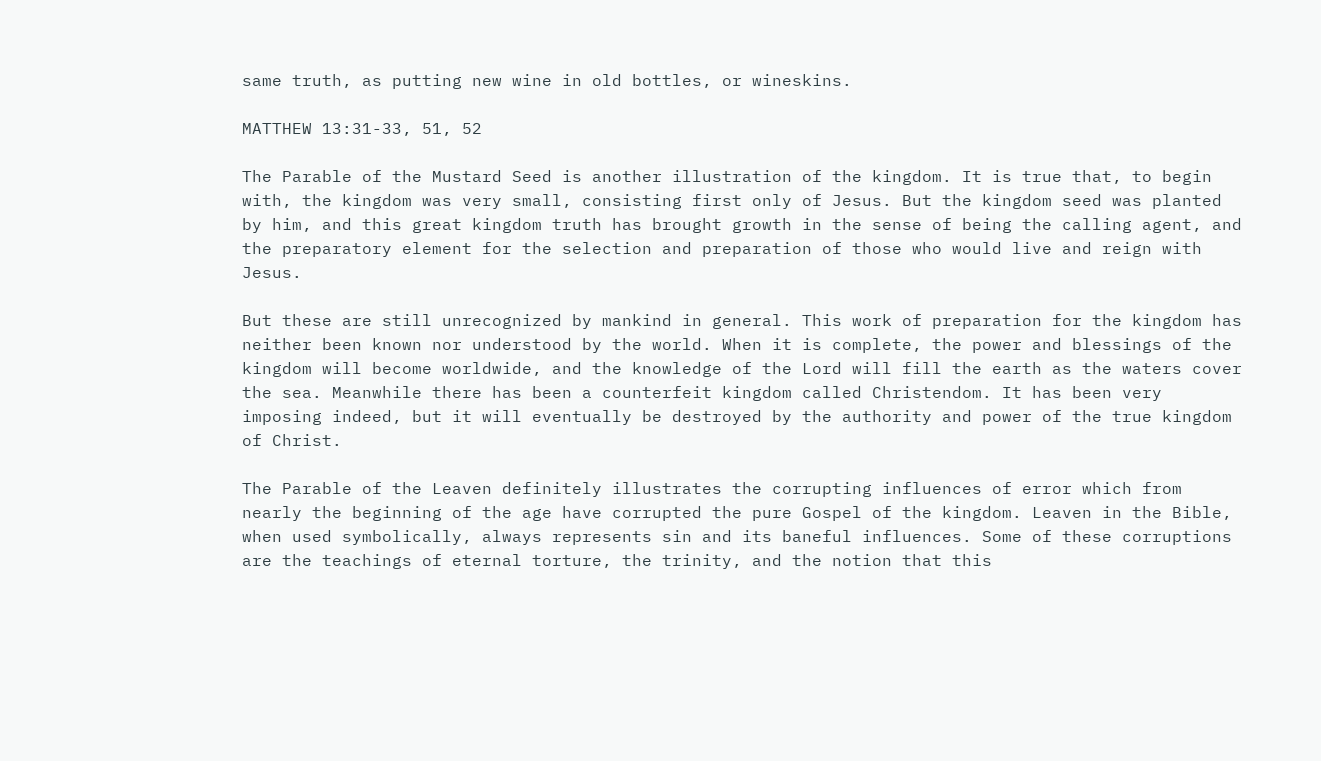same truth, as putting new wine in old bottles, or wineskins.

MATTHEW 13:31-33, 51, 52

The Parable of the Mustard Seed is another illustration of the kingdom. It is true that, to begin with, the kingdom was very small, consisting first only of Jesus. But the kingdom seed was planted by him, and this great kingdom truth has brought growth in the sense of being the calling agent, and the preparatory element for the selection and preparation of those who would live and reign with Jesus.

But these are still unrecognized by mankind in general. This work of preparation for the kingdom has neither been known nor understood by the world. When it is complete, the power and blessings of the kingdom will become worldwide, and the knowledge of the Lord will fill the earth as the waters cover the sea. Meanwhile there has been a counterfeit kingdom called Christendom. It has been very imposing indeed, but it will eventually be destroyed by the authority and power of the true kingdom of Christ.

The Parable of the Leaven definitely illustrates the corrupting influences of error which from nearly the beginning of the age have corrupted the pure Gospel of the kingdom. Leaven in the Bible, when used symbolically, always represents sin and its baneful influences. Some of these corruptions are the teachings of eternal torture, the trinity, and the notion that this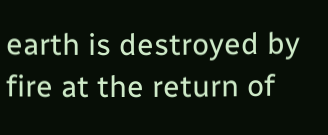earth is destroyed by fire at the return of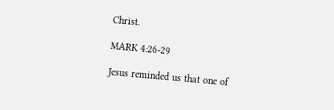Christ.

MARK 4:26-29

Jesus reminded us that one of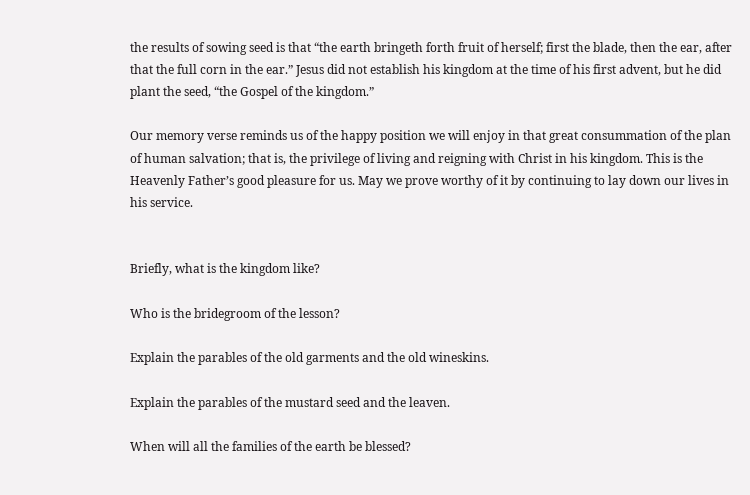the results of sowing seed is that “the earth bringeth forth fruit of herself; first the blade, then the ear, after that the full corn in the ear.” Jesus did not establish his kingdom at the time of his first advent, but he did plant the seed, “the Gospel of the kingdom.”

Our memory verse reminds us of the happy position we will enjoy in that great consummation of the plan of human salvation; that is, the privilege of living and reigning with Christ in his kingdom. This is the Heavenly Father’s good pleasure for us. May we prove worthy of it by continuing to lay down our lives in his service.


Briefly, what is the kingdom like?

Who is the bridegroom of the lesson?

Explain the parables of the old garments and the old wineskins.

Explain the parables of the mustard seed and the leaven.

When will all the families of the earth be blessed?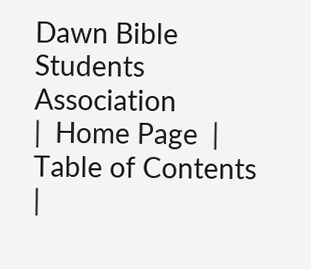Dawn Bible Students Association
|  Home Page  |  Table of Contents  |